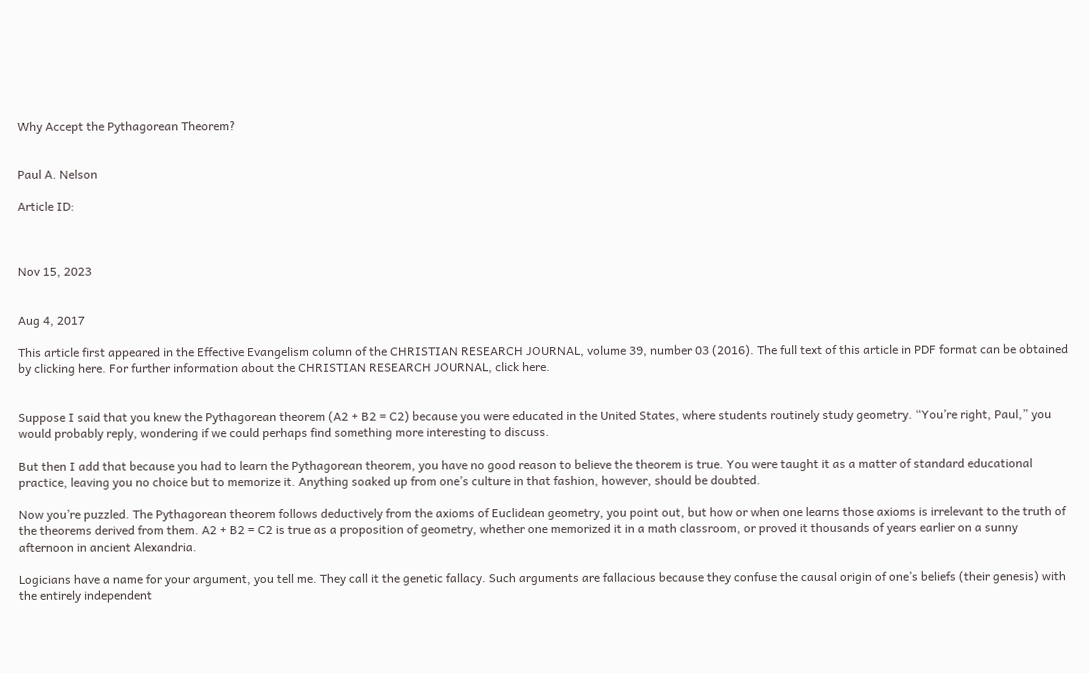Why Accept the Pythagorean Theorem?


Paul A. Nelson

Article ID:



Nov 15, 2023


Aug 4, 2017

This article first appeared in the Effective Evangelism column of the CHRISTIAN RESEARCH JOURNAL, volume 39, number 03 (2016). The full text of this article in PDF format can be obtained by clicking here. For further information about the CHRISTIAN RESEARCH JOURNAL, click here.


Suppose I said that you knew the Pythagorean theorem (A2 + B2 = C2) because you were educated in the United States, where students routinely study geometry. “You’re right, Paul,” you would probably reply, wondering if we could perhaps find something more interesting to discuss.

But then I add that because you had to learn the Pythagorean theorem, you have no good reason to believe the theorem is true. You were taught it as a matter of standard educational practice, leaving you no choice but to memorize it. Anything soaked up from one’s culture in that fashion, however, should be doubted.

Now you’re puzzled. The Pythagorean theorem follows deductively from the axioms of Euclidean geometry, you point out, but how or when one learns those axioms is irrelevant to the truth of the theorems derived from them. A2 + B2 = C2 is true as a proposition of geometry, whether one memorized it in a math classroom, or proved it thousands of years earlier on a sunny afternoon in ancient Alexandria.

Logicians have a name for your argument, you tell me. They call it the genetic fallacy. Such arguments are fallacious because they confuse the causal origin of one’s beliefs (their genesis) with the entirely independent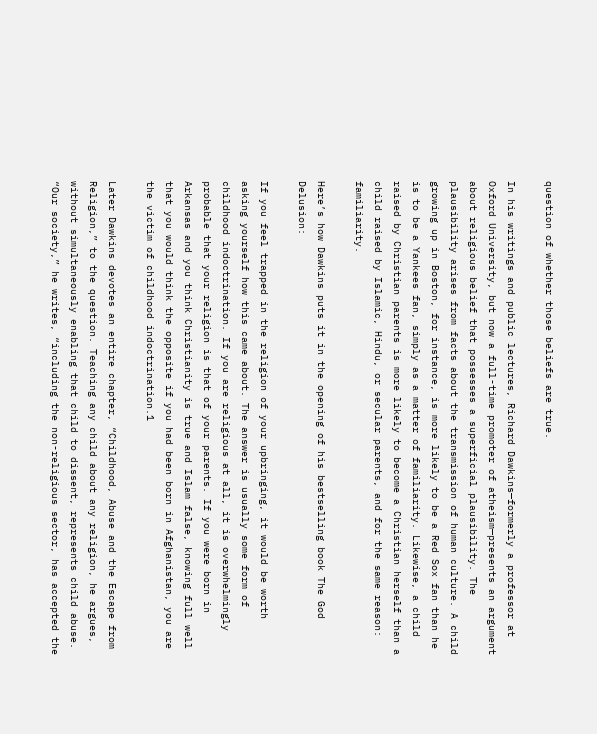question of whether those beliefs are true.

In his writings and public lectures, Richard Dawkins—formerly a professor at Oxford University, but now a full-time promoter of atheism—presents an argument about religious belief that possesses a superficial plausibility. The plausibility arises from facts about the transmission of human culture. A child growing up in Boston, for instance, is more likely to be a Red Sox fan than he is to be a Yankees fan, simply as a matter of familiarity. Likewise, a child raised by Christian parents is more likely to become a Christian herself than a child raised by Islamic, Hindu, or secular parents, and for the same reason: familiarity.

Here’s how Dawkins puts it in the opening of his bestselling book The God Delusion:

If you feel trapped in the religion of your upbringing, it would be worth asking yourself how this came about. The answer is usually some form of childhood indoctrination. If you are religious at all, it is overwhelmingly probable that your religion is that of your parents. If you were born in Arkansas and you think Christianity is true and Islam false, knowing full well that you would think the opposite if you had been born in Afghanistan, you are the victim of childhood indoctrination.1

Later Dawkins devotes an entire chapter, “Childhood, Abuse and the Escape from Religion,” to the question. Teaching any child about any religion, he argues, without simultaneously enabling that child to dissent, represents child abuse. “Our society,” he writes, “including the non-religious sector, has accepted the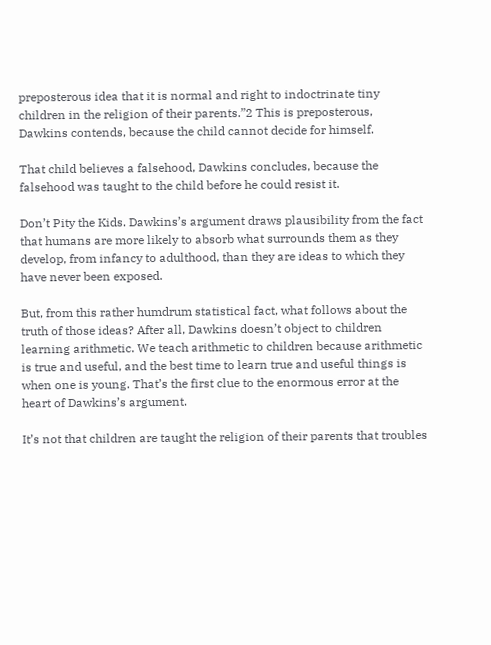preposterous idea that it is normal and right to indoctrinate tiny children in the religion of their parents.”2 This is preposterous, Dawkins contends, because the child cannot decide for himself.

That child believes a falsehood, Dawkins concludes, because the falsehood was taught to the child before he could resist it.

Don’t Pity the Kids. Dawkins’s argument draws plausibility from the fact that humans are more likely to absorb what surrounds them as they develop, from infancy to adulthood, than they are ideas to which they have never been exposed.

But, from this rather humdrum statistical fact, what follows about the truth of those ideas? After all, Dawkins doesn’t object to children learning arithmetic. We teach arithmetic to children because arithmetic is true and useful, and the best time to learn true and useful things is when one is young. That’s the first clue to the enormous error at the heart of Dawkins’s argument.

It’s not that children are taught the religion of their parents that troubles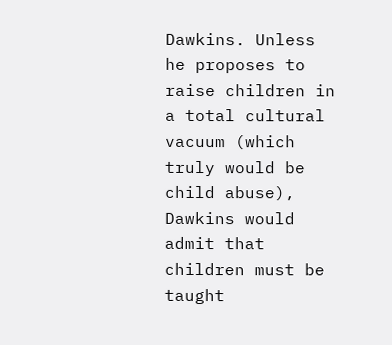Dawkins. Unless he proposes to raise children in a total cultural vacuum (which truly would be child abuse), Dawkins would admit that children must be taught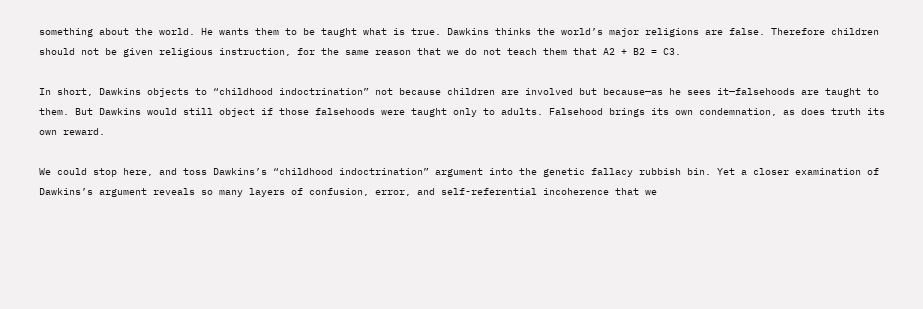something about the world. He wants them to be taught what is true. Dawkins thinks the world’s major religions are false. Therefore children should not be given religious instruction, for the same reason that we do not teach them that A2 + B2 = C3.

In short, Dawkins objects to “childhood indoctrination” not because children are involved but because—as he sees it—falsehoods are taught to them. But Dawkins would still object if those falsehoods were taught only to adults. Falsehood brings its own condemnation, as does truth its own reward.

We could stop here, and toss Dawkins’s “childhood indoctrination” argument into the genetic fallacy rubbish bin. Yet a closer examination of Dawkins’s argument reveals so many layers of confusion, error, and self-referential incoherence that we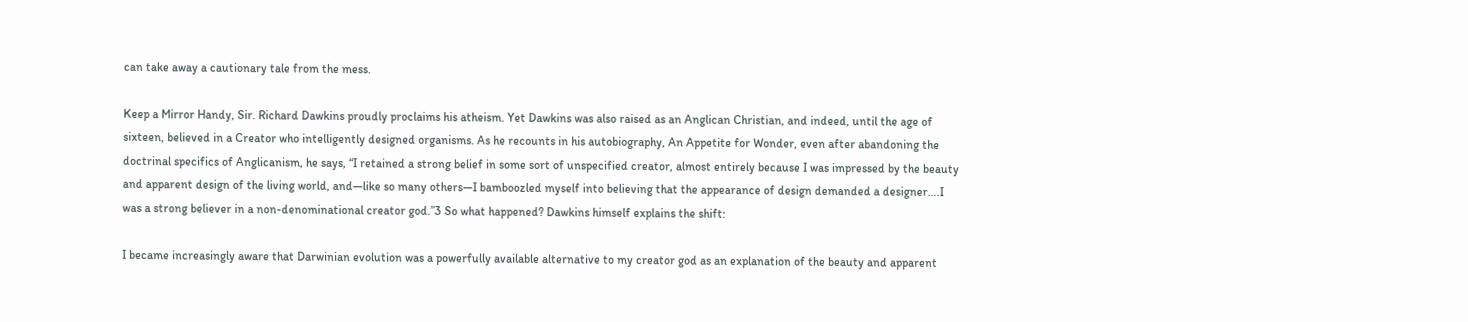can take away a cautionary tale from the mess.

Keep a Mirror Handy, Sir. Richard Dawkins proudly proclaims his atheism. Yet Dawkins was also raised as an Anglican Christian, and indeed, until the age of sixteen, believed in a Creator who intelligently designed organisms. As he recounts in his autobiography, An Appetite for Wonder, even after abandoning the doctrinal specifics of Anglicanism, he says, “I retained a strong belief in some sort of unspecified creator, almost entirely because I was impressed by the beauty and apparent design of the living world, and—like so many others—I bamboozled myself into believing that the appearance of design demanded a designer….I was a strong believer in a non-denominational creator god.”3 So what happened? Dawkins himself explains the shift:

I became increasingly aware that Darwinian evolution was a powerfully available alternative to my creator god as an explanation of the beauty and apparent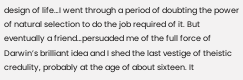design of life…I went through a period of doubting the power of natural selection to do the job required of it. But eventually a friend…persuaded me of the full force of Darwin’s brilliant idea and I shed the last vestige of theistic credulity, probably at the age of about sixteen. It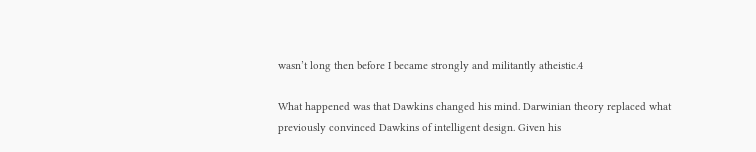wasn’t long then before I became strongly and militantly atheistic.4

What happened was that Dawkins changed his mind. Darwinian theory replaced what previously convinced Dawkins of intelligent design. Given his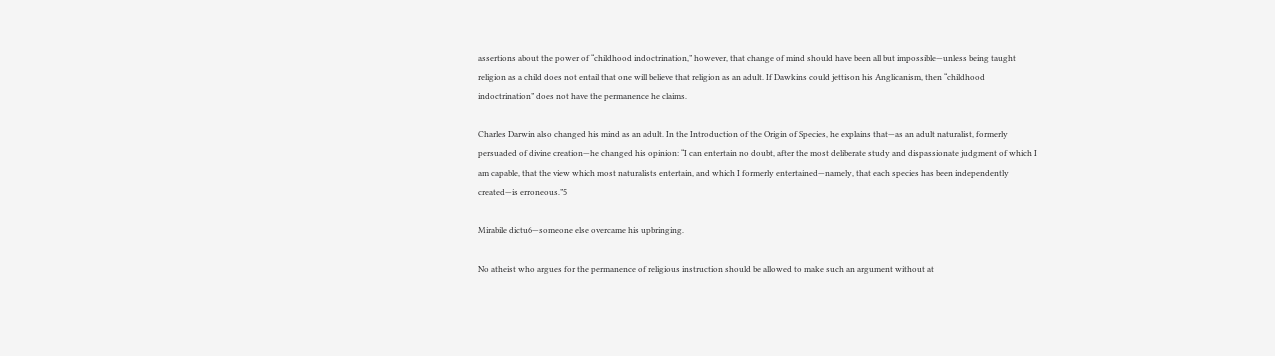assertions about the power of “childhood indoctrination,” however, that change of mind should have been all but impossible—unless being taught religion as a child does not entail that one will believe that religion as an adult. If Dawkins could jettison his Anglicanism, then “childhood indoctrination” does not have the permanence he claims.

Charles Darwin also changed his mind as an adult. In the Introduction of the Origin of Species, he explains that—as an adult naturalist, formerly persuaded of divine creation—he changed his opinion: “I can entertain no doubt, after the most deliberate study and dispassionate judgment of which I am capable, that the view which most naturalists entertain, and which I formerly entertained—namely, that each species has been independently created—is erroneous.”5

Mirabile dictu6—someone else overcame his upbringing.

No atheist who argues for the permanence of religious instruction should be allowed to make such an argument without at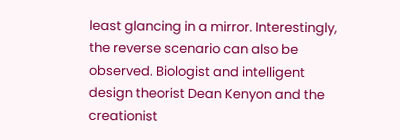least glancing in a mirror. Interestingly, the reverse scenario can also be observed. Biologist and intelligent design theorist Dean Kenyon and the creationist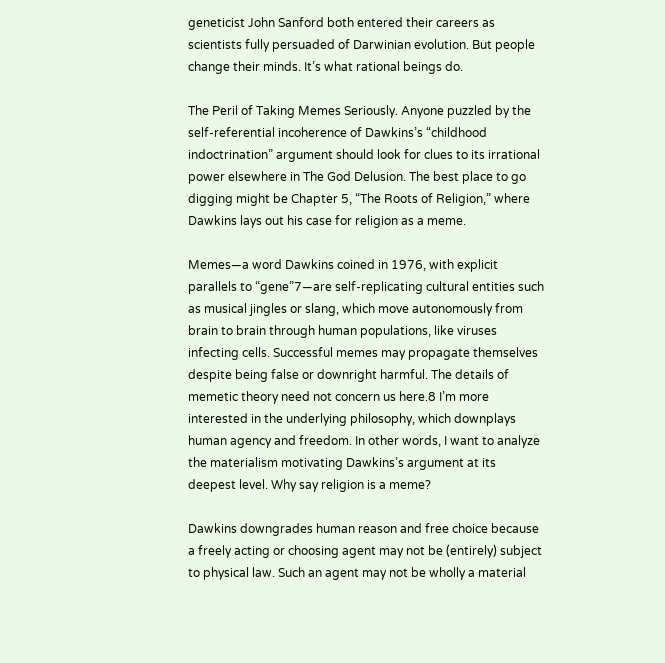geneticist John Sanford both entered their careers as scientists fully persuaded of Darwinian evolution. But people change their minds. It’s what rational beings do.

The Peril of Taking Memes Seriously. Anyone puzzled by the self-referential incoherence of Dawkins’s “childhood indoctrination” argument should look for clues to its irrational power elsewhere in The God Delusion. The best place to go digging might be Chapter 5, “The Roots of Religion,” where Dawkins lays out his case for religion as a meme.

Memes—a word Dawkins coined in 1976, with explicit parallels to “gene”7—are self-replicating cultural entities such as musical jingles or slang, which move autonomously from brain to brain through human populations, like viruses infecting cells. Successful memes may propagate themselves despite being false or downright harmful. The details of memetic theory need not concern us here.8 I’m more interested in the underlying philosophy, which downplays human agency and freedom. In other words, I want to analyze the materialism motivating Dawkins’s argument at its deepest level. Why say religion is a meme?

Dawkins downgrades human reason and free choice because a freely acting or choosing agent may not be (entirely) subject to physical law. Such an agent may not be wholly a material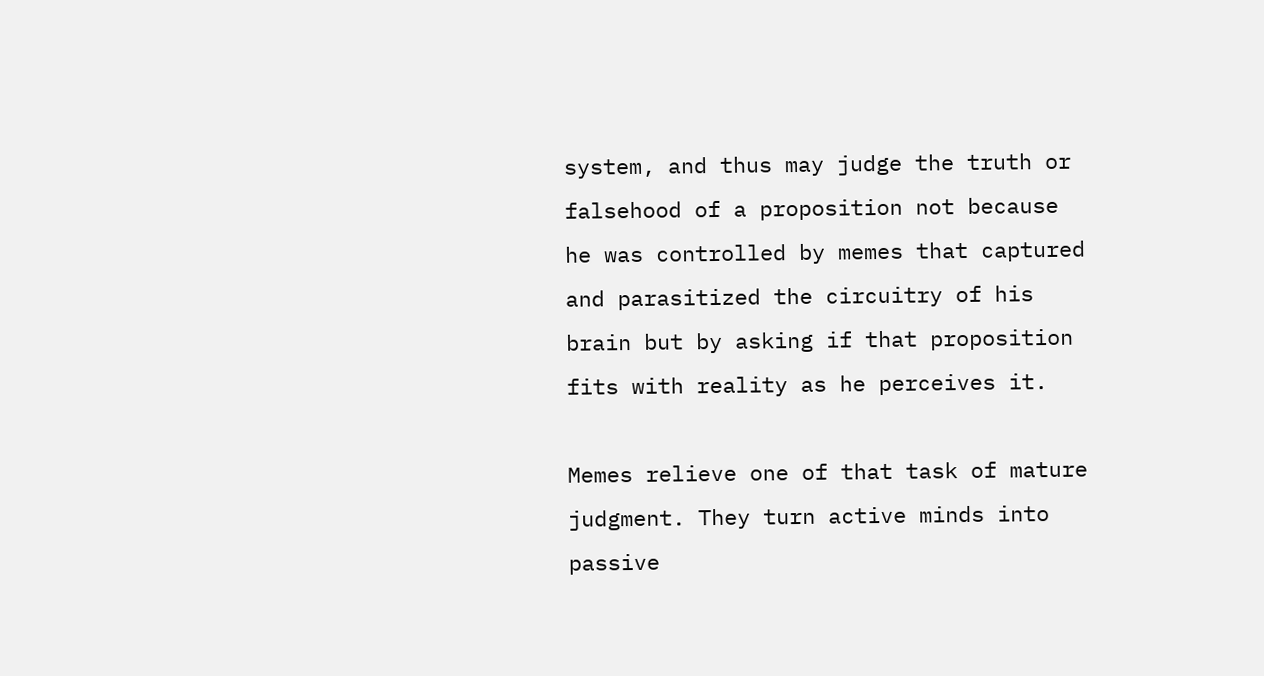system, and thus may judge the truth or falsehood of a proposition not because he was controlled by memes that captured and parasitized the circuitry of his brain but by asking if that proposition fits with reality as he perceives it.

Memes relieve one of that task of mature judgment. They turn active minds into passive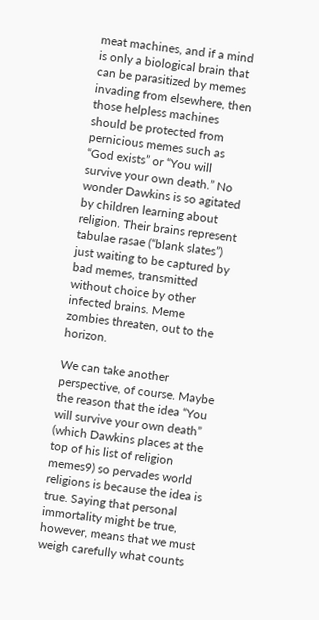meat machines, and if a mind is only a biological brain that can be parasitized by memes invading from elsewhere, then those helpless machines should be protected from pernicious memes such as “God exists” or “You will survive your own death.” No wonder Dawkins is so agitated by children learning about religion. Their brains represent tabulae rasae (“blank slates”) just waiting to be captured by bad memes, transmitted without choice by other infected brains. Meme zombies threaten, out to the horizon.

We can take another perspective, of course. Maybe the reason that the idea “You will survive your own death” (which Dawkins places at the top of his list of religion memes9) so pervades world religions is because the idea is true. Saying that personal immortality might be true, however, means that we must weigh carefully what counts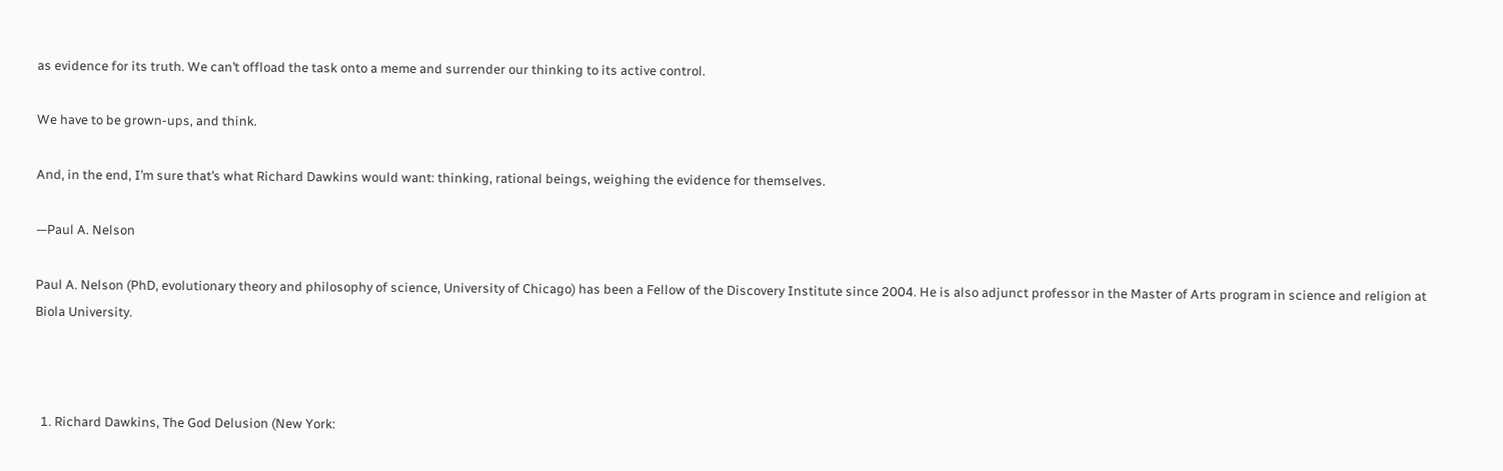as evidence for its truth. We can’t offload the task onto a meme and surrender our thinking to its active control.

We have to be grown-ups, and think.

And, in the end, I’m sure that’s what Richard Dawkins would want: thinking, rational beings, weighing the evidence for themselves.

—Paul A. Nelson

Paul A. Nelson (PhD, evolutionary theory and philosophy of science, University of Chicago) has been a Fellow of the Discovery Institute since 2004. He is also adjunct professor in the Master of Arts program in science and religion at Biola University.



  1. Richard Dawkins, The God Delusion (New York: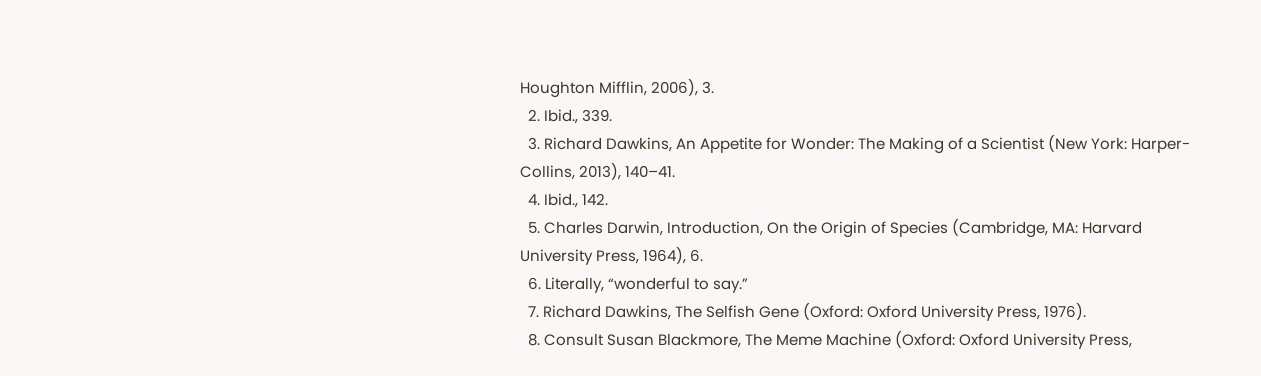Houghton Mifflin, 2006), 3.
  2. Ibid., 339.
  3. Richard Dawkins, An Appetite for Wonder: The Making of a Scientist (New York: Harper-Collins, 2013), 140–41.
  4. Ibid., 142.
  5. Charles Darwin, Introduction, On the Origin of Species (Cambridge, MA: Harvard University Press, 1964), 6.
  6. Literally, “wonderful to say.”
  7. Richard Dawkins, The Selfish Gene (Oxford: Oxford University Press, 1976).
  8. Consult Susan Blackmore, The Meme Machine (Oxford: Oxford University Press,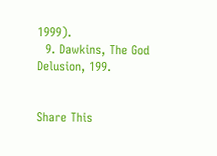1999).
  9. Dawkins, The God Delusion, 199.


Share This